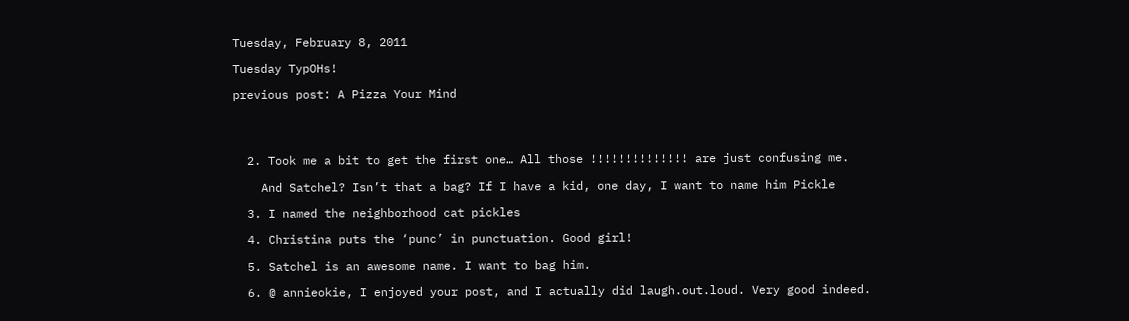Tuesday, February 8, 2011

Tuesday TypOHs!

previous post: A Pizza Your Mind




  2. Took me a bit to get the first one… All those !!!!!!!!!!!!!! are just confusing me.

    And Satchel? Isn’t that a bag? If I have a kid, one day, I want to name him Pickle

  3. I named the neighborhood cat pickles

  4. Christina puts the ‘punc’ in punctuation. Good girl!

  5. Satchel is an awesome name. I want to bag him.

  6. @ annieokie, I enjoyed your post, and I actually did laugh.out.loud. Very good indeed.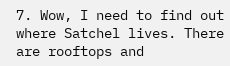7. Wow, I need to find out where Satchel lives. There are rooftops and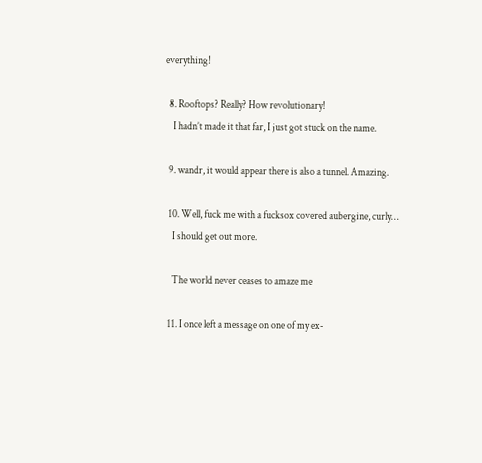everything!

  8. Rooftops? Really? How revolutionary!
    I hadn’t made it that far, I just got stuck on the name.

  9. wandr, it would appear there is also a tunnel. Amazing.

  10. Well, fuck me with a fucksox covered aubergine, curly…
    I should get out more.

    The world never ceases to amaze me

  11. I once left a message on one of my ex-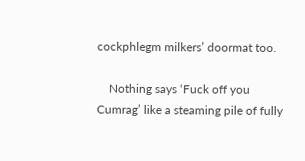cockphlegm milkers’ doormat too.

    Nothing says ‘Fuck off you Cumrag’ like a steaming pile of fully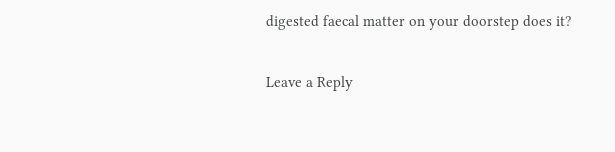digested faecal matter on your doorstep does it?

Leave a Reply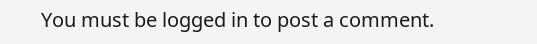You must be logged in to post a comment.